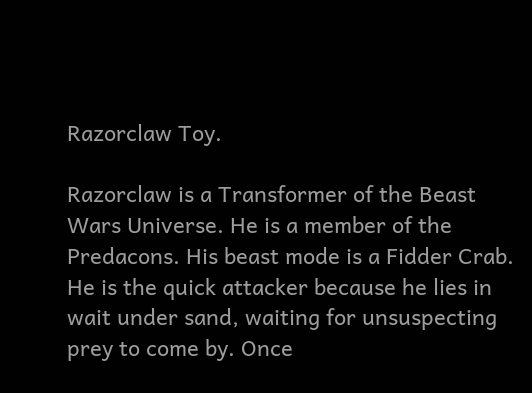Razorclaw Toy.

Razorclaw is a Transformer of the Beast Wars Universe. He is a member of the Predacons. His beast mode is a Fidder Crab. He is the quick attacker because he lies in wait under sand, waiting for unsuspecting prey to come by. Once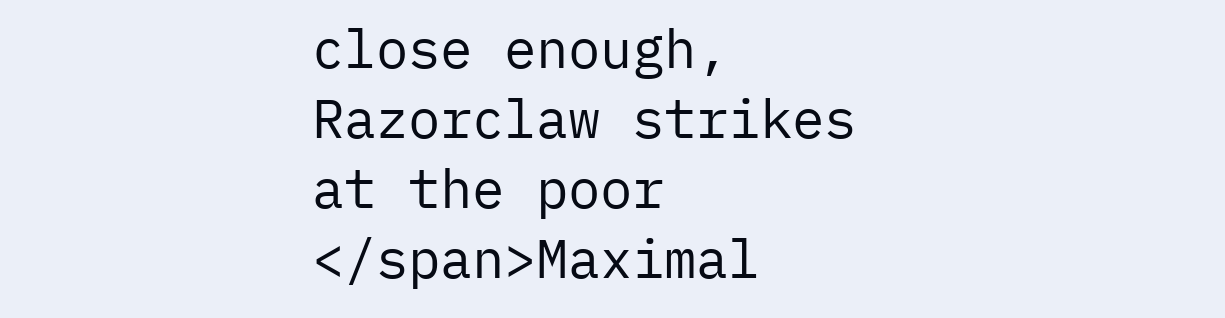close enough, Razorclaw strikes at the poor </span>Maximal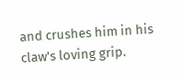and crushes him in his claw's loving grip.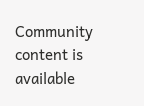Community content is available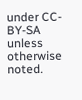under CC-BY-SA unless otherwise noted.